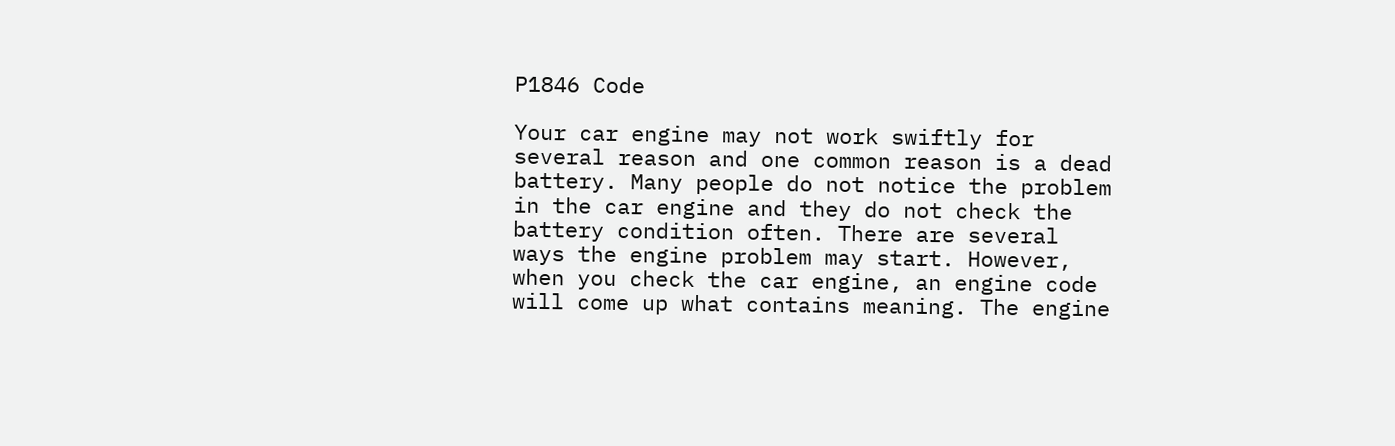P1846 Code

Your car engine may not work swiftly for several reason and one common reason is a dead battery. Many people do not notice the problem in the car engine and they do not check the battery condition often. There are several ways the engine problem may start. However, when you check the car engine, an engine code will come up what contains meaning. The engine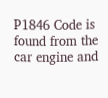P1846 Code is found from the car engine and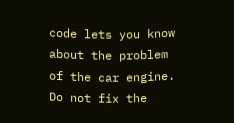code lets you know about the problem of the car engine. Do not fix the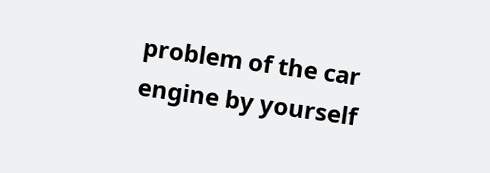problem of the car engine by yourself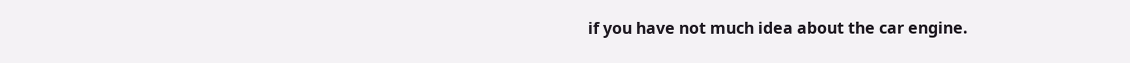if you have not much idea about the car engine.